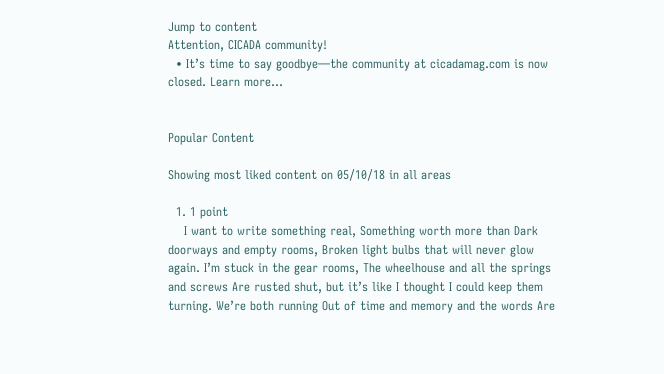Jump to content
Attention, CICADA community!
  • It’s time to say goodbye—the community at cicadamag.com is now closed. Learn more...


Popular Content

Showing most liked content on 05/10/18 in all areas

  1. 1 point
    I want to write something real, Something worth more than Dark doorways and empty rooms, Broken light bulbs that will never glow again. I’m stuck in the gear rooms, The wheelhouse and all the springs and screws Are rusted shut, but it’s like I thought I could keep them turning. We’re both running Out of time and memory and the words Are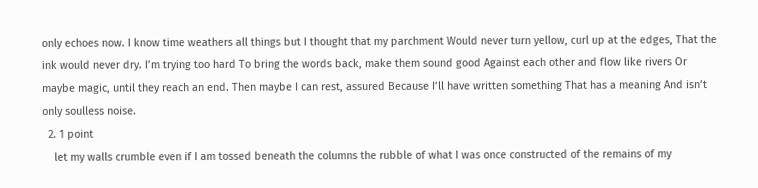only echoes now. I know time weathers all things but I thought that my parchment Would never turn yellow, curl up at the edges, That the ink would never dry. I’m trying too hard To bring the words back, make them sound good Against each other and flow like rivers Or maybe magic, until they reach an end. Then maybe I can rest, assured Because I’ll have written something That has a meaning And isn’t only soulless noise.
  2. 1 point
    let my walls crumble even if I am tossed beneath the columns the rubble of what I was once constructed of the remains of my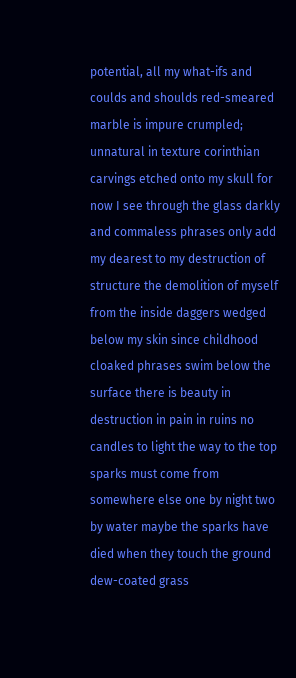potential, all my what-ifs and coulds and shoulds red-smeared marble is impure crumpled; unnatural in texture corinthian carvings etched onto my skull for now I see through the glass darkly and commaless phrases only add my dearest to my destruction of structure the demolition of myself from the inside daggers wedged below my skin since childhood cloaked phrases swim below the surface there is beauty in destruction in pain in ruins no candles to light the way to the top sparks must come from somewhere else one by night two by water maybe the sparks have died when they touch the ground dew-coated grass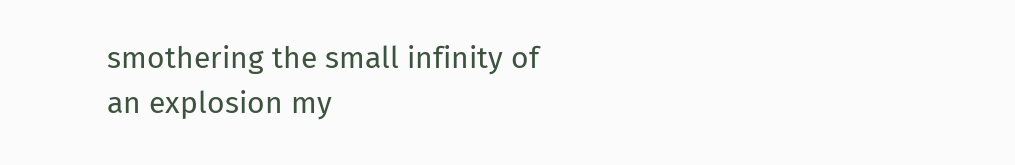smothering the small infinity of an explosion my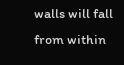walls will fall from within